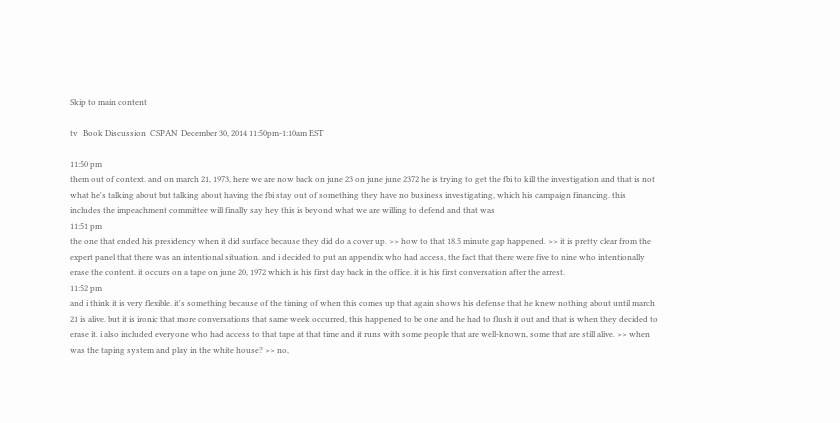Skip to main content

tv   Book Discussion  CSPAN  December 30, 2014 11:50pm-1:10am EST

11:50 pm
them out of context. and on march 21, 1973, here we are now back on june 23 on june june 2372 he is trying to get the fbi to kill the investigation and that is not what he's talking about but talking about having the fbi stay out of something they have no business investigating, which his campaign financing. this includes the impeachment committee will finally say hey this is beyond what we are willing to defend and that was
11:51 pm
the one that ended his presidency when it did surface because they did do a cover up. >> how to that 18.5 minute gap happened. >> it is pretty clear from the expert panel that there was an intentional situation. and i decided to put an appendix who had access, the fact that there were five to nine who intentionally erase the content. it occurs on a tape on june 20, 1972 which is his first day back in the office. it is his first conversation after the arrest.
11:52 pm
and i think it is very flexible. it's something because of the timing of when this comes up that again shows his defense that he knew nothing about until march 21 is alive. but it is ironic that more conversations that same week occurred, this happened to be one and he had to flush it out and that is when they decided to erase it. i also included everyone who had access to that tape at that time and it runs with some people that are well-known, some that are still alive. >> when was the taping system and play in the white house? >> no,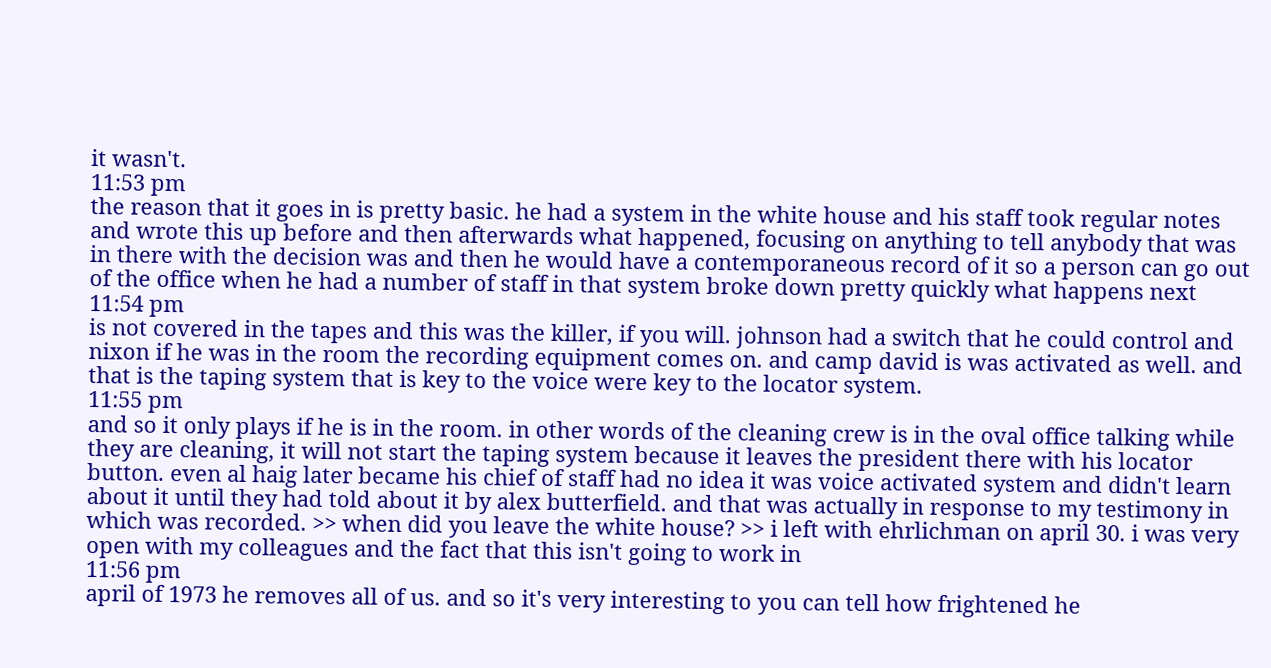it wasn't.
11:53 pm
the reason that it goes in is pretty basic. he had a system in the white house and his staff took regular notes and wrote this up before and then afterwards what happened, focusing on anything to tell anybody that was in there with the decision was and then he would have a contemporaneous record of it so a person can go out of the office when he had a number of staff in that system broke down pretty quickly what happens next
11:54 pm
is not covered in the tapes and this was the killer, if you will. johnson had a switch that he could control and nixon if he was in the room the recording equipment comes on. and camp david is was activated as well. and that is the taping system that is key to the voice were key to the locator system.
11:55 pm
and so it only plays if he is in the room. in other words of the cleaning crew is in the oval office talking while they are cleaning, it will not start the taping system because it leaves the president there with his locator button. even al haig later became his chief of staff had no idea it was voice activated system and didn't learn about it until they had told about it by alex butterfield. and that was actually in response to my testimony in which was recorded. >> when did you leave the white house? >> i left with ehrlichman on april 30. i was very open with my colleagues and the fact that this isn't going to work in
11:56 pm
april of 1973 he removes all of us. and so it's very interesting to you can tell how frightened he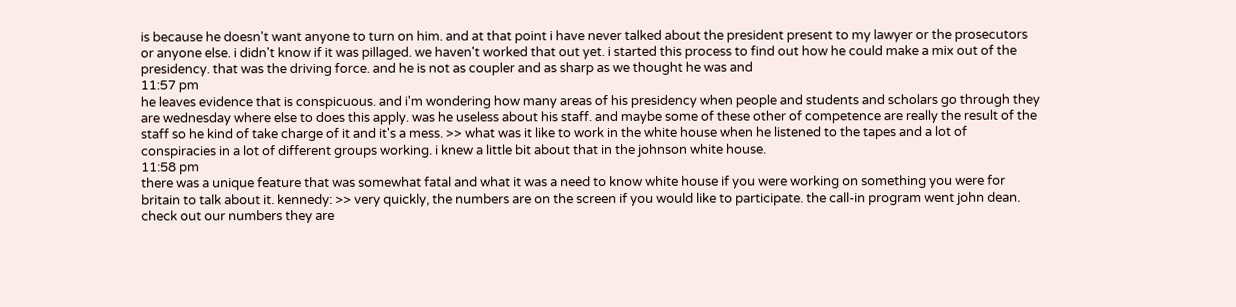is because he doesn't want anyone to turn on him. and at that point i have never talked about the president present to my lawyer or the prosecutors or anyone else. i didn't know if it was pillaged. we haven't worked that out yet. i started this process to find out how he could make a mix out of the presidency. that was the driving force. and he is not as coupler and as sharp as we thought he was and
11:57 pm
he leaves evidence that is conspicuous. and i'm wondering how many areas of his presidency when people and students and scholars go through they are wednesday where else to does this apply. was he useless about his staff. and maybe some of these other of competence are really the result of the staff so he kind of take charge of it and it's a mess. >> what was it like to work in the white house when he listened to the tapes and a lot of conspiracies in a lot of different groups working. i knew a little bit about that in the johnson white house.
11:58 pm
there was a unique feature that was somewhat fatal and what it was a need to know white house if you were working on something you were for britain to talk about it. kennedy: >> very quickly, the numbers are on the screen if you would like to participate. the call-in program went john dean. check out our numbers they are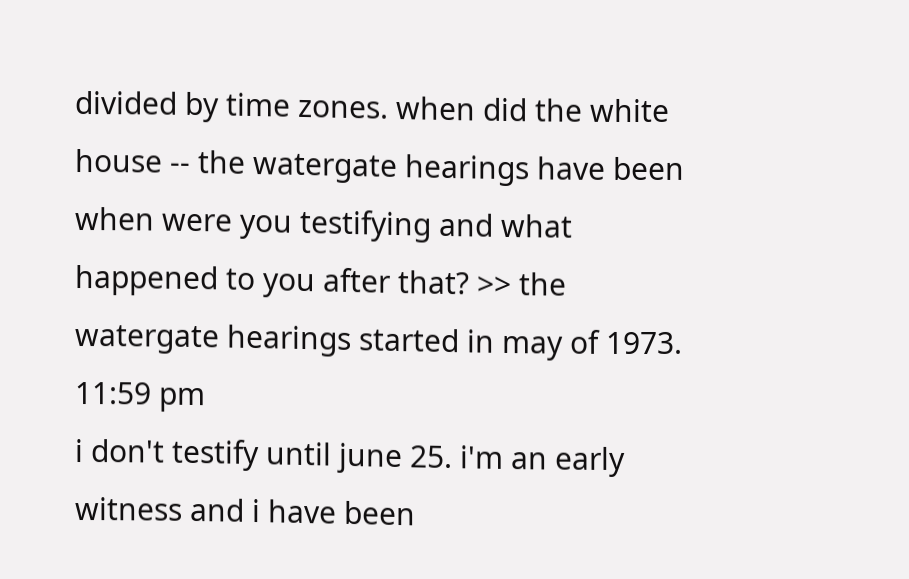divided by time zones. when did the white house -- the watergate hearings have been when were you testifying and what happened to you after that? >> the watergate hearings started in may of 1973.
11:59 pm
i don't testify until june 25. i'm an early witness and i have been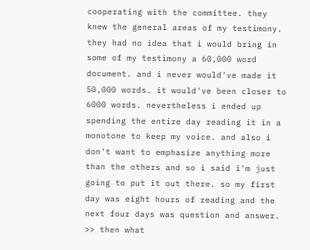cooperating with the committee. they knew the general areas of my testimony. they had no idea that i would bring in some of my testimony a 60,000 word document. and i never would've made it 50,000 words. it would've been closer to 6000 words. nevertheless i ended up spending the entire day reading it in a monotone to keep my voice. and also i don't want to emphasize anything more than the others and so i said i'm just going to put it out there. so my first day was eight hours of reading and the next four days was question and answer. >> then what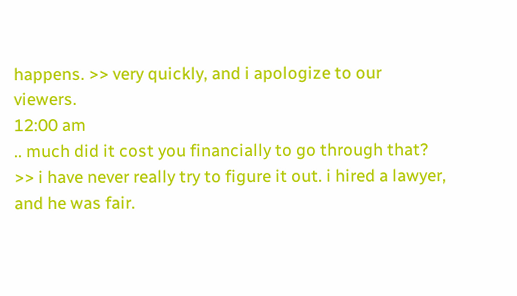happens. >> very quickly, and i apologize to our viewers.
12:00 am
.. much did it cost you financially to go through that? >> i have never really try to figure it out. i hired a lawyer, and he was fair.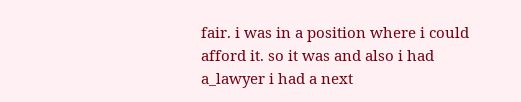fair. i was in a position where i could afford it. so it was and also i had a_lawyer i had a next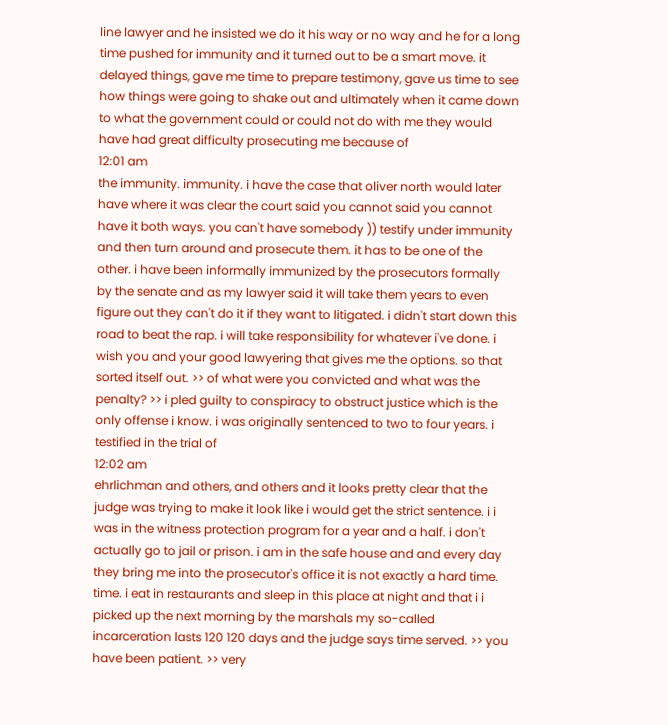line lawyer and he insisted we do it his way or no way and he for a long time pushed for immunity and it turned out to be a smart move. it delayed things, gave me time to prepare testimony, gave us time to see how things were going to shake out and ultimately when it came down to what the government could or could not do with me they would have had great difficulty prosecuting me because of
12:01 am
the immunity. immunity. i have the case that oliver north would later have where it was clear the court said you cannot said you cannot have it both ways. you can't have somebody )) testify under immunity and then turn around and prosecute them. it has to be one of the other. i have been informally immunized by the prosecutors formally by the senate and as my lawyer said it will take them years to even figure out they can't do it if they want to litigated. i didn't start down this road to beat the rap. i will take responsibility for whatever i've done. i wish you and your good lawyering that gives me the options. so that sorted itself out. >> of what were you convicted and what was the penalty? >> i pled guilty to conspiracy to obstruct justice which is the only offense i know. i was originally sentenced to two to four years. i testified in the trial of
12:02 am
ehrlichman and others, and others and it looks pretty clear that the judge was trying to make it look like i would get the strict sentence. i i was in the witness protection program for a year and a half. i don't actually go to jail or prison. i am in the safe house and and every day they bring me into the prosecutor's office it is not exactly a hard time. time. i eat in restaurants and sleep in this place at night and that i i picked up the next morning by the marshals my so-called incarceration lasts 120 120 days and the judge says time served. >> you have been patient. >> very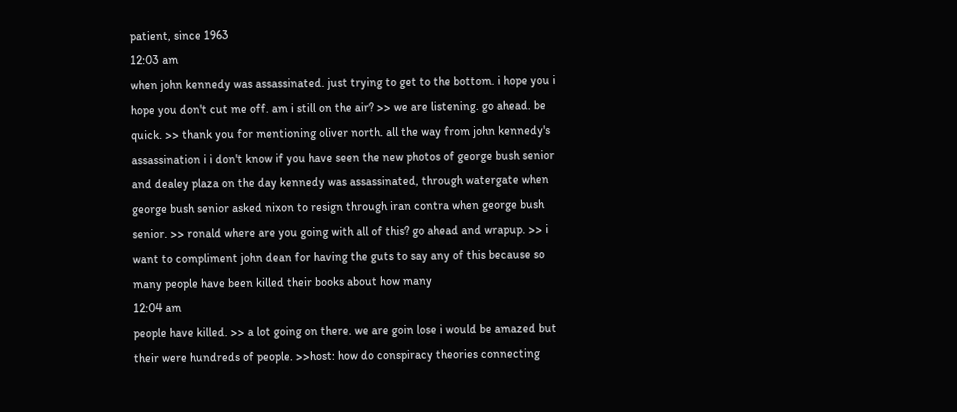patient, since 1963
12:03 am
when john kennedy was assassinated. just trying to get to the bottom. i hope you i hope you don't cut me off. am i still on the air? >> we are listening. go ahead. be quick. >> thank you for mentioning oliver north. all the way from john kennedy's assassination i i don't know if you have seen the new photos of george bush senior and dealey plaza on the day kennedy was assassinated, through watergate when george bush senior asked nixon to resign through iran contra when george bush senior. >> ronald where are you going with all of this? go ahead and wrapup. >> i want to compliment john dean for having the guts to say any of this because so many people have been killed their books about how many
12:04 am
people have killed. >> a lot going on there. we are goin lose i would be amazed but their were hundreds of people. >>host: how do conspiracy theories connecting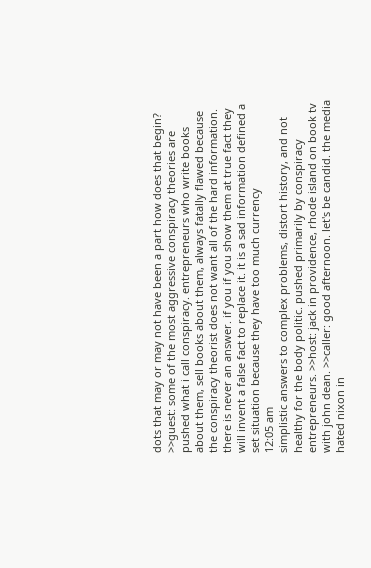dots that may or may not have been a part how does that begin? >>guest: some of the most aggressive conspiracy theories are pushed what i call conspiracy. entrepreneurs who write books about them, sell books about them, always fatally flawed because the conspiracy theorist does not want all of the hard information. there is never an answer. if you if you show them at true fact they will invent a false fact to replace it. it is a sad information defined a set situation because they have too much currency
12:05 am
simplistic answers to complex problems, distort history, and not healthy for the body politic. pushed primarily by conspiracy entrepreneurs. >>host: jack in providence, rhode island on book tv with john dean. >>caller: good afternoon. let's be candid. the media hated nixon in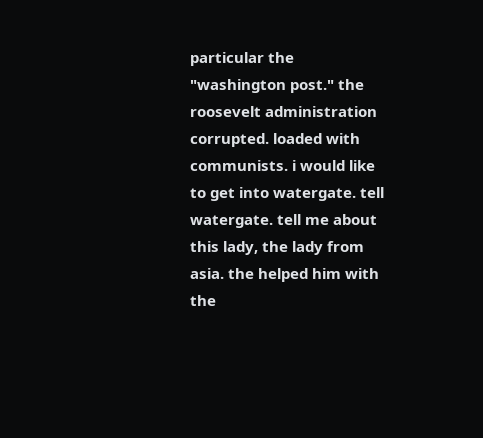particular the "washington post." the roosevelt administration corrupted. loaded with communists. i would like to get into watergate. tell watergate. tell me about this lady, the lady from asia. the helped him with the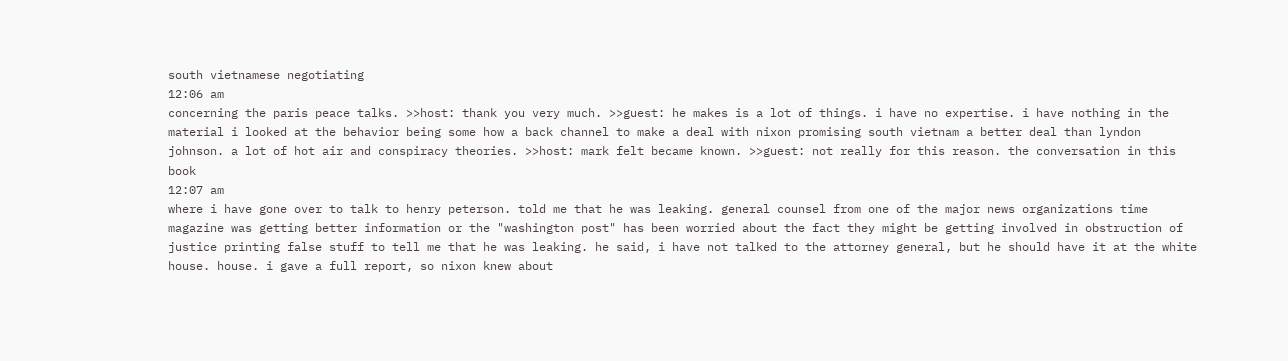south vietnamese negotiating
12:06 am
concerning the paris peace talks. >>host: thank you very much. >>guest: he makes is a lot of things. i have no expertise. i have nothing in the material i looked at the behavior being some how a back channel to make a deal with nixon promising south vietnam a better deal than lyndon johnson. a lot of hot air and conspiracy theories. >>host: mark felt became known. >>guest: not really for this reason. the conversation in this book
12:07 am
where i have gone over to talk to henry peterson. told me that he was leaking. general counsel from one of the major news organizations time magazine was getting better information or the "washington post" has been worried about the fact they might be getting involved in obstruction of justice printing false stuff to tell me that he was leaking. he said, i have not talked to the attorney general, but he should have it at the white house. house. i gave a full report, so nixon knew about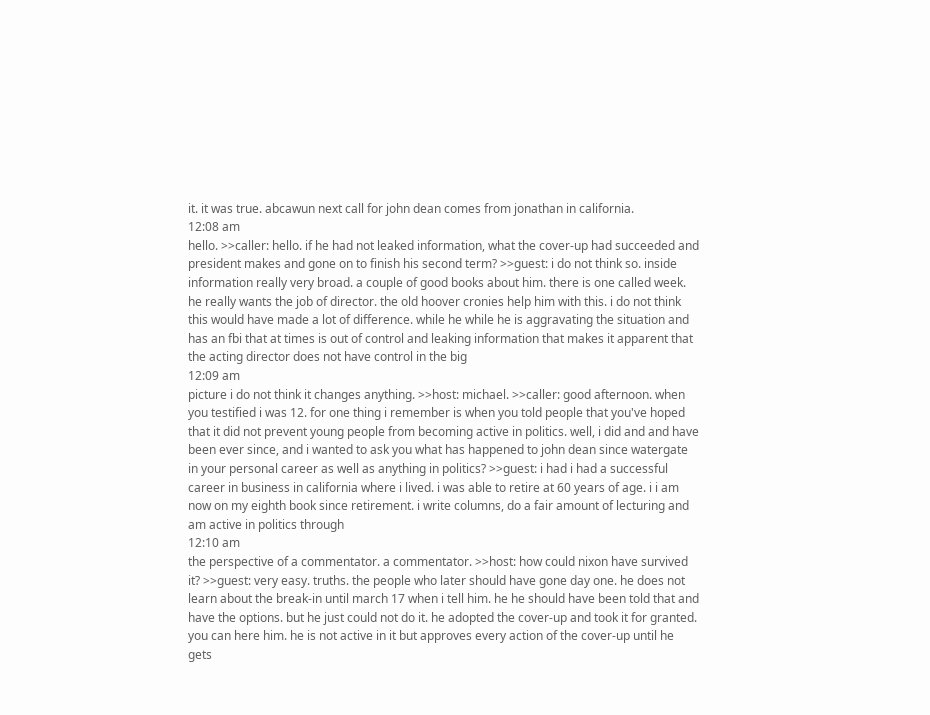it. it was true. abcawun next call for john dean comes from jonathan in california.
12:08 am
hello. >>caller: hello. if he had not leaked information, what the cover-up had succeeded and president makes and gone on to finish his second term? >>guest: i do not think so. inside information really very broad. a couple of good books about him. there is one called week. he really wants the job of director. the old hoover cronies help him with this. i do not think this would have made a lot of difference. while he while he is aggravating the situation and has an fbi that at times is out of control and leaking information that makes it apparent that the acting director does not have control in the big
12:09 am
picture i do not think it changes anything. >>host: michael. >>caller: good afternoon. when you testified i was 12. for one thing i remember is when you told people that you've hoped that it did not prevent young people from becoming active in politics. well, i did and and have been ever since, and i wanted to ask you what has happened to john dean since watergate in your personal career as well as anything in politics? >>guest: i had i had a successful career in business in california where i lived. i was able to retire at 60 years of age. i i am now on my eighth book since retirement. i write columns, do a fair amount of lecturing and am active in politics through
12:10 am
the perspective of a commentator. a commentator. >>host: how could nixon have survived it? >>guest: very easy. truths. the people who later should have gone day one. he does not learn about the break-in until march 17 when i tell him. he he should have been told that and have the options. but he just could not do it. he adopted the cover-up and took it for granted. you can here him. he is not active in it but approves every action of the cover-up until he gets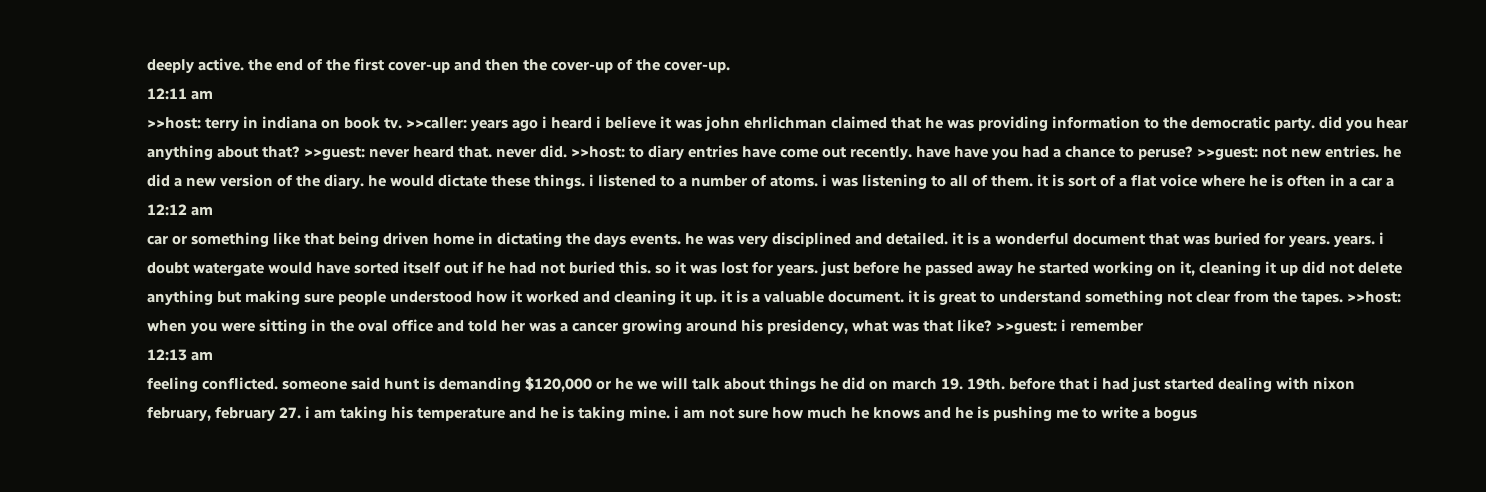deeply active. the end of the first cover-up and then the cover-up of the cover-up.
12:11 am
>>host: terry in indiana on book tv. >>caller: years ago i heard i believe it was john ehrlichman claimed that he was providing information to the democratic party. did you hear anything about that? >>guest: never heard that. never did. >>host: to diary entries have come out recently. have have you had a chance to peruse? >>guest: not new entries. he did a new version of the diary. he would dictate these things. i listened to a number of atoms. i was listening to all of them. it is sort of a flat voice where he is often in a car a
12:12 am
car or something like that being driven home in dictating the days events. he was very disciplined and detailed. it is a wonderful document that was buried for years. years. i doubt watergate would have sorted itself out if he had not buried this. so it was lost for years. just before he passed away he started working on it, cleaning it up did not delete anything but making sure people understood how it worked and cleaning it up. it is a valuable document. it is great to understand something not clear from the tapes. >>host: when you were sitting in the oval office and told her was a cancer growing around his presidency, what was that like? >>guest: i remember
12:13 am
feeling conflicted. someone said hunt is demanding $120,000 or he we will talk about things he did on march 19. 19th. before that i had just started dealing with nixon february, february 27. i am taking his temperature and he is taking mine. i am not sure how much he knows and he is pushing me to write a bogus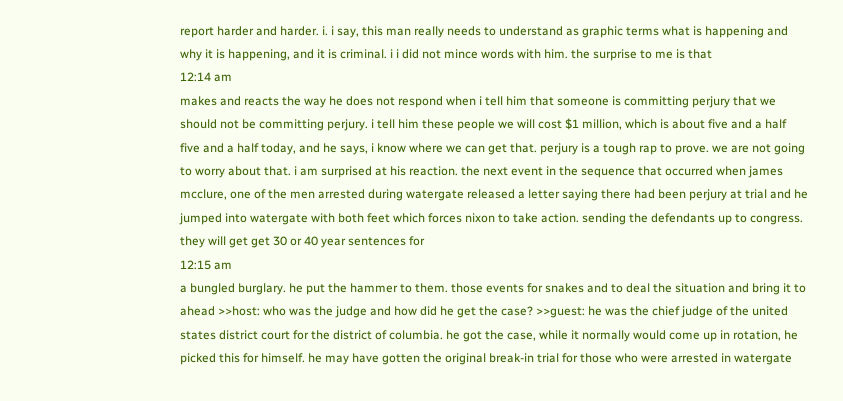report harder and harder. i. i say, this man really needs to understand as graphic terms what is happening and why it is happening, and it is criminal. i i did not mince words with him. the surprise to me is that
12:14 am
makes and reacts the way he does not respond when i tell him that someone is committing perjury that we should not be committing perjury. i tell him these people we will cost $1 million, which is about five and a half five and a half today, and he says, i know where we can get that. perjury is a tough rap to prove. we are not going to worry about that. i am surprised at his reaction. the next event in the sequence that occurred when james mcclure, one of the men arrested during watergate released a letter saying there had been perjury at trial and he jumped into watergate with both feet which forces nixon to take action. sending the defendants up to congress. they will get get 30 or 40 year sentences for
12:15 am
a bungled burglary. he put the hammer to them. those events for snakes and to deal the situation and bring it to ahead >>host: who was the judge and how did he get the case? >>guest: he was the chief judge of the united states district court for the district of columbia. he got the case, while it normally would come up in rotation, he picked this for himself. he may have gotten the original break-in trial for those who were arrested in watergate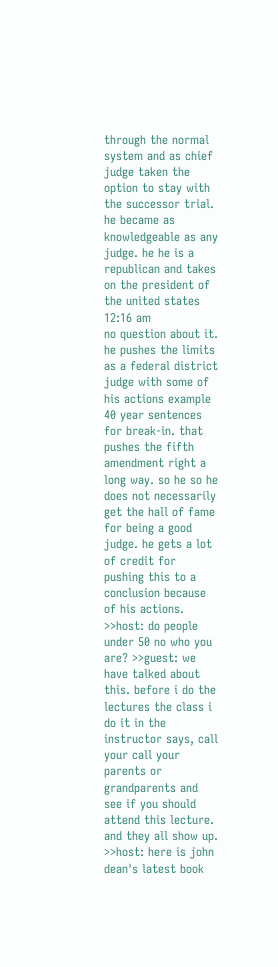through the normal system and as chief judge taken the option to stay with the successor trial. he became as knowledgeable as any judge. he he is a republican and takes on the president of the united states
12:16 am
no question about it. he pushes the limits as a federal district judge with some of his actions example 40 year sentences for break-in. that pushes the fifth amendment right a long way. so he so he does not necessarily get the hall of fame for being a good judge. he gets a lot of credit for pushing this to a conclusion because of his actions. >>host: do people under 50 no who you are? >>guest: we have talked about this. before i do the lectures the class i do it in the instructor says, call your call your parents or grandparents and see if you should attend this lecture. and they all show up. >>host: here is john dean's latest book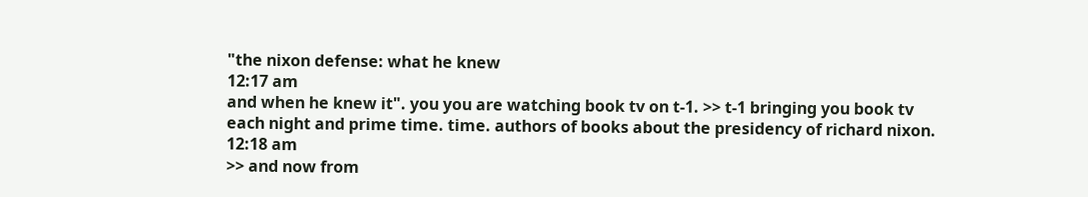"the nixon defense: what he knew
12:17 am
and when he knew it". you you are watching book tv on t-1. >> t-1 bringing you book tv each night and prime time. time. authors of books about the presidency of richard nixon.
12:18 am
>> and now from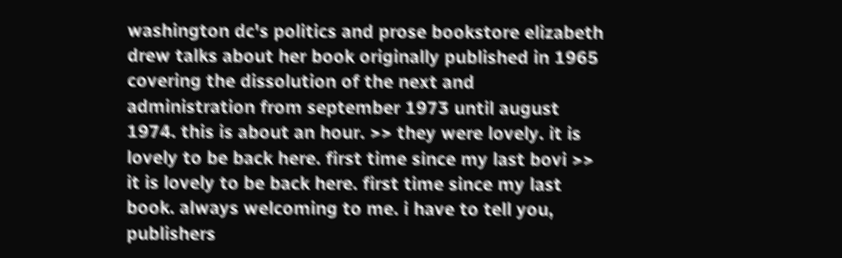washington dc's politics and prose bookstore elizabeth drew talks about her book originally published in 1965 covering the dissolution of the next and administration from september 1973 until august 1974. this is about an hour. >> they were lovely. it is lovely to be back here. first time since my last bovi >> it is lovely to be back here. first time since my last book. always welcoming to me. i have to tell you, publishers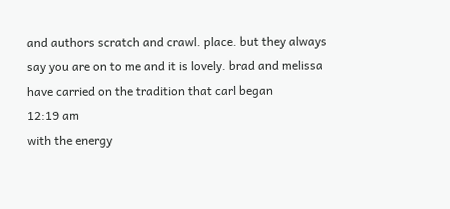and authors scratch and crawl. place. but they always say you are on to me and it is lovely. brad and melissa have carried on the tradition that carl began
12:19 am
with the energy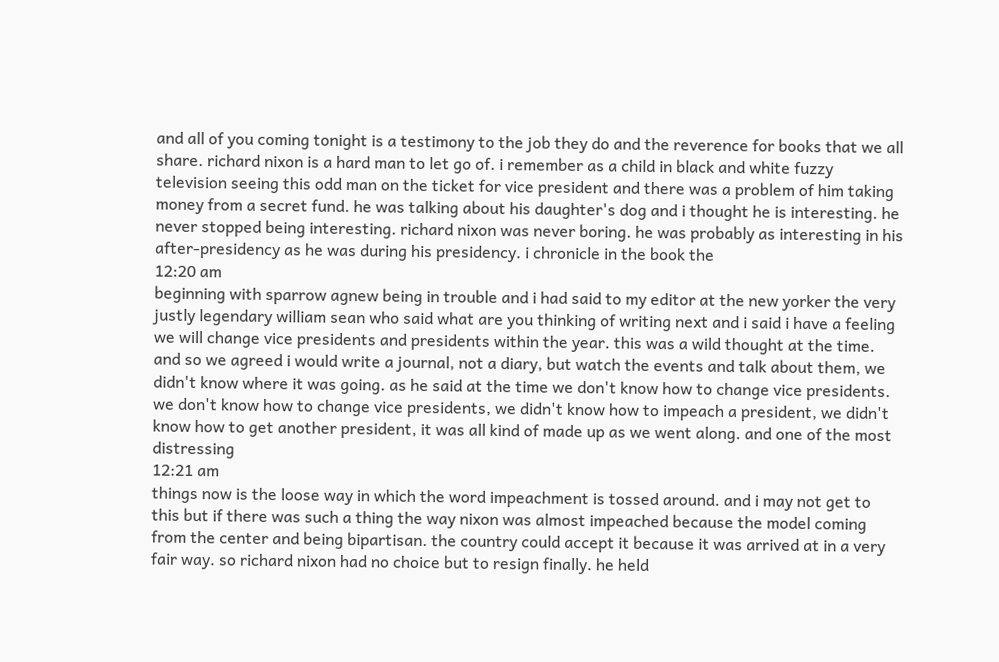and all of you coming tonight is a testimony to the job they do and the reverence for books that we all share. richard nixon is a hard man to let go of. i remember as a child in black and white fuzzy television seeing this odd man on the ticket for vice president and there was a problem of him taking money from a secret fund. he was talking about his daughter's dog and i thought he is interesting. he never stopped being interesting. richard nixon was never boring. he was probably as interesting in his after-presidency as he was during his presidency. i chronicle in the book the
12:20 am
beginning with sparrow agnew being in trouble and i had said to my editor at the new yorker the very justly legendary william sean who said what are you thinking of writing next and i said i have a feeling we will change vice presidents and presidents within the year. this was a wild thought at the time. and so we agreed i would write a journal, not a diary, but watch the events and talk about them, we didn't know where it was going. as he said at the time we don't know how to change vice presidents. we don't know how to change vice presidents, we didn't know how to impeach a president, we didn't know how to get another president, it was all kind of made up as we went along. and one of the most distressing
12:21 am
things now is the loose way in which the word impeachment is tossed around. and i may not get to this but if there was such a thing the way nixon was almost impeached because the model coming from the center and being bipartisan. the country could accept it because it was arrived at in a very fair way. so richard nixon had no choice but to resign finally. he held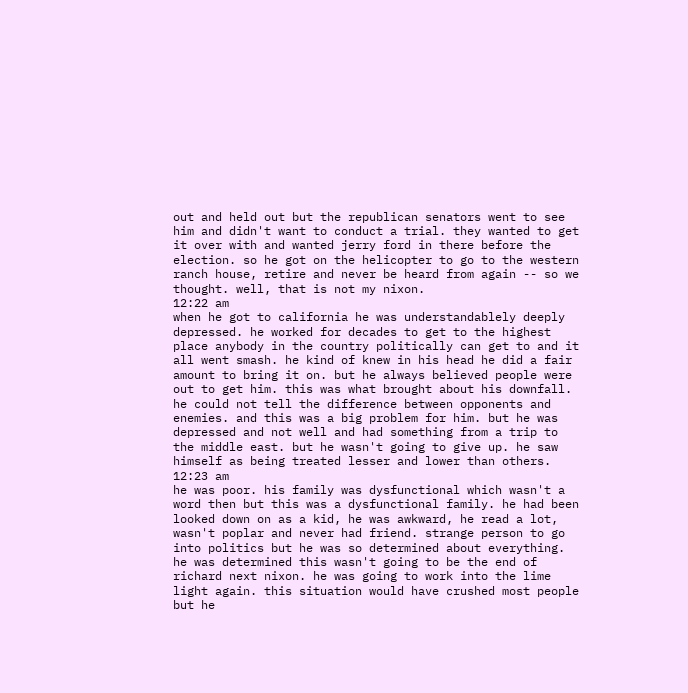out and held out but the republican senators went to see him and didn't want to conduct a trial. they wanted to get it over with and wanted jerry ford in there before the election. so he got on the helicopter to go to the western ranch house, retire and never be heard from again -- so we thought. well, that is not my nixon.
12:22 am
when he got to california he was understandablely deeply depressed. he worked for decades to get to the highest place anybody in the country politically can get to and it all went smash. he kind of knew in his head he did a fair amount to bring it on. but he always believed people were out to get him. this was what brought about his downfall. he could not tell the difference between opponents and enemies. and this was a big problem for him. but he was depressed and not well and had something from a trip to the middle east. but he wasn't going to give up. he saw himself as being treated lesser and lower than others.
12:23 am
he was poor. his family was dysfunctional which wasn't a word then but this was a dysfunctional family. he had been looked down on as a kid, he was awkward, he read a lot, wasn't poplar and never had friend. strange person to go into politics but he was so determined about everything. he was determined this wasn't going to be the end of richard next nixon. he was going to work into the lime light again. this situation would have crushed most people but he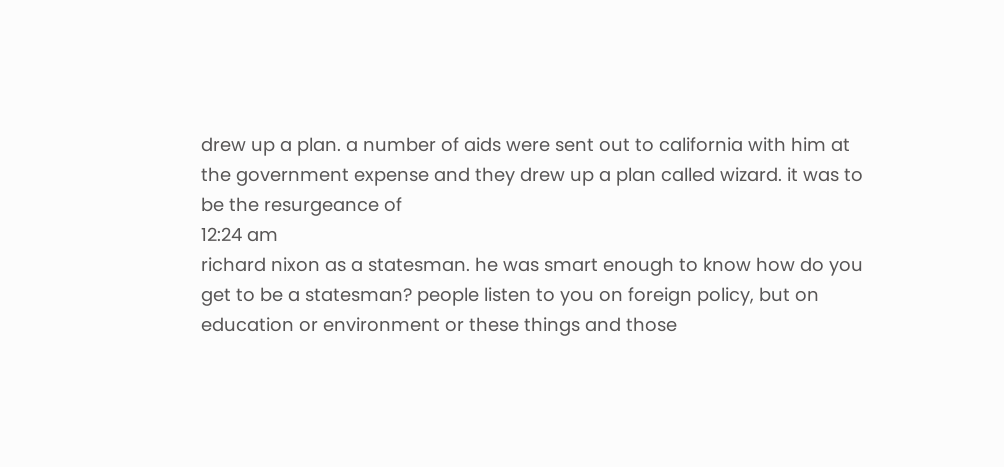drew up a plan. a number of aids were sent out to california with him at the government expense and they drew up a plan called wizard. it was to be the resurgeance of
12:24 am
richard nixon as a statesman. he was smart enough to know how do you get to be a statesman? people listen to you on foreign policy, but on education or environment or these things and those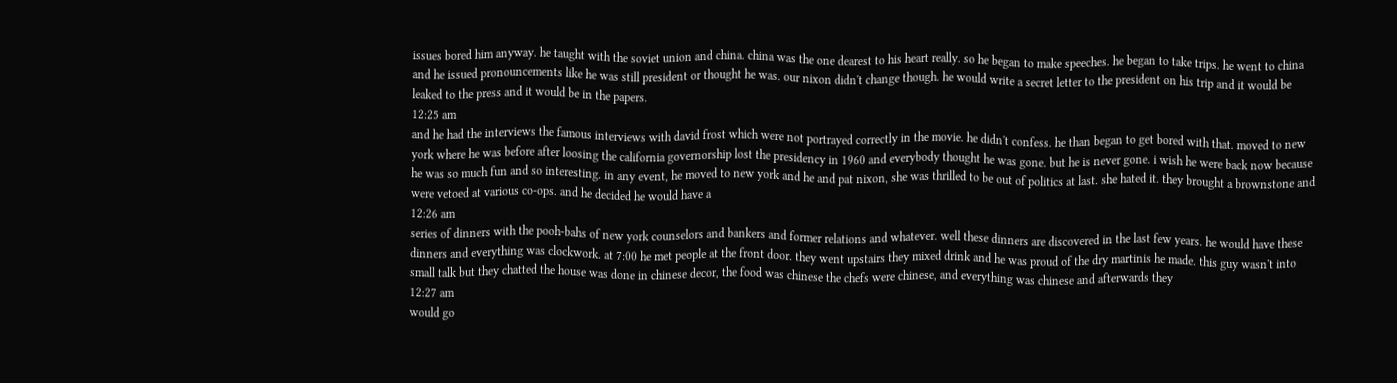issues bored him anyway. he taught with the soviet union and china. china was the one dearest to his heart really. so he began to make speeches. he began to take trips. he went to china and he issued pronouncements like he was still president or thought he was. our nixon didn't change though. he would write a secret letter to the president on his trip and it would be leaked to the press and it would be in the papers.
12:25 am
and he had the interviews the famous interviews with david frost which were not portrayed correctly in the movie. he didn't confess. he than began to get bored with that. moved to new york where he was before after loosing the california governorship lost the presidency in 1960 and everybody thought he was gone. but he is never gone. i wish he were back now because he was so much fun and so interesting. in any event, he moved to new york and he and pat nixon, she was thrilled to be out of politics at last. she hated it. they brought a brownstone and were vetoed at various co-ops. and he decided he would have a
12:26 am
series of dinners with the pooh-bahs of new york counselors and bankers and former relations and whatever. well these dinners are discovered in the last few years. he would have these dinners and everything was clockwork. at 7:00 he met people at the front door. they went upstairs they mixed drink and he was proud of the dry martinis he made. this guy wasn't into small talk but they chatted the house was done in chinese decor, the food was chinese the chefs were chinese, and everything was chinese and afterwards they
12:27 am
would go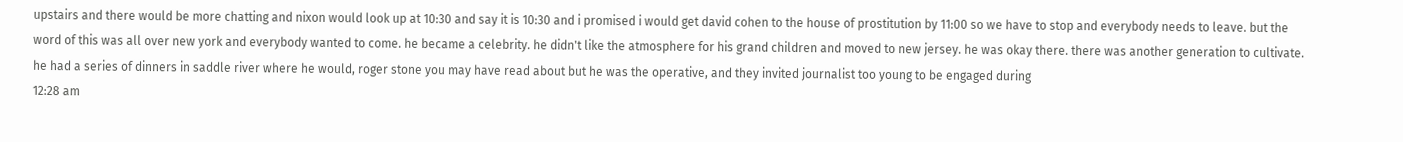upstairs and there would be more chatting and nixon would look up at 10:30 and say it is 10:30 and i promised i would get david cohen to the house of prostitution by 11:00 so we have to stop and everybody needs to leave. but the word of this was all over new york and everybody wanted to come. he became a celebrity. he didn't like the atmosphere for his grand children and moved to new jersey. he was okay there. there was another generation to cultivate. he had a series of dinners in saddle river where he would, roger stone you may have read about but he was the operative, and they invited journalist too young to be engaged during
12:28 am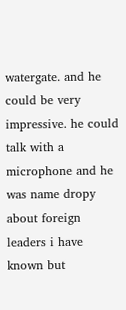watergate. and he could be very impressive. he could talk with a microphone and he was name dropy about foreign leaders i have known but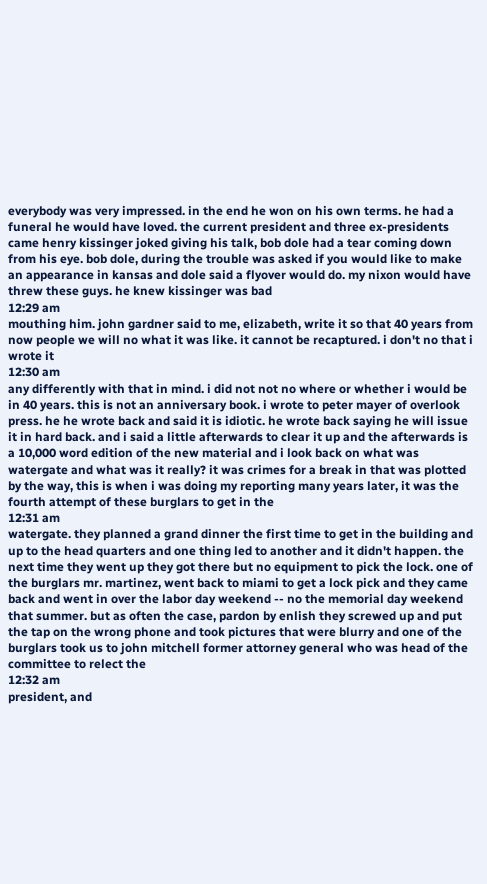everybody was very impressed. in the end he won on his own terms. he had a funeral he would have loved. the current president and three ex-presidents came henry kissinger joked giving his talk, bob dole had a tear coming down from his eye. bob dole, during the trouble was asked if you would like to make an appearance in kansas and dole said a flyover would do. my nixon would have threw these guys. he knew kissinger was bad
12:29 am
mouthing him. john gardner said to me, elizabeth, write it so that 40 years from now people we will no what it was like. it cannot be recaptured. i don't no that i wrote it
12:30 am
any differently with that in mind. i did not not no where or whether i would be in 40 years. this is not an anniversary book. i wrote to peter mayer of overlook press. he he wrote back and said it is idiotic. he wrote back saying he will issue it in hard back. and i said a little afterwards to clear it up and the afterwards is a 10,000 word edition of the new material and i look back on what was watergate and what was it really? it was crimes for a break in that was plotted by the way, this is when i was doing my reporting many years later, it was the fourth attempt of these burglars to get in the
12:31 am
watergate. they planned a grand dinner the first time to get in the building and up to the head quarters and one thing led to another and it didn't happen. the next time they went up they got there but no equipment to pick the lock. one of the burglars mr. martinez, went back to miami to get a lock pick and they came back and went in over the labor day weekend -- no the memorial day weekend that summer. but as often the case, pardon by enlish they screwed up and put the tap on the wrong phone and took pictures that were blurry and one of the burglars took us to john mitchell former attorney general who was head of the committee to relect the
12:32 am
president, and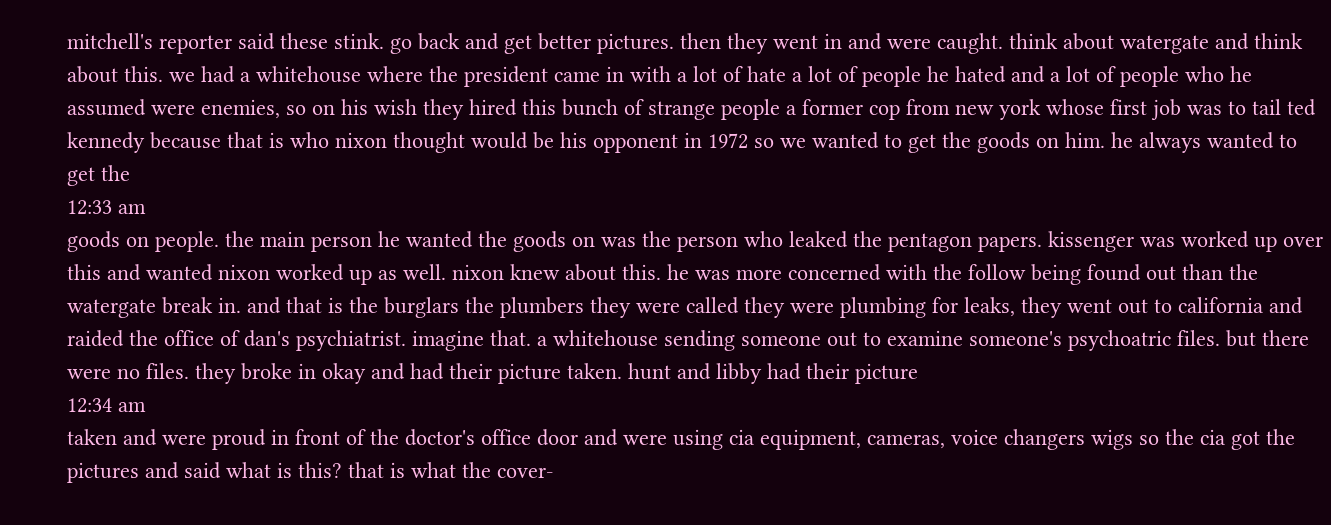mitchell's reporter said these stink. go back and get better pictures. then they went in and were caught. think about watergate and think about this. we had a whitehouse where the president came in with a lot of hate a lot of people he hated and a lot of people who he assumed were enemies, so on his wish they hired this bunch of strange people a former cop from new york whose first job was to tail ted kennedy because that is who nixon thought would be his opponent in 1972 so we wanted to get the goods on him. he always wanted to get the
12:33 am
goods on people. the main person he wanted the goods on was the person who leaked the pentagon papers. kissenger was worked up over this and wanted nixon worked up as well. nixon knew about this. he was more concerned with the follow being found out than the watergate break in. and that is the burglars the plumbers they were called they were plumbing for leaks, they went out to california and raided the office of dan's psychiatrist. imagine that. a whitehouse sending someone out to examine someone's psychoatric files. but there were no files. they broke in okay and had their picture taken. hunt and libby had their picture
12:34 am
taken and were proud in front of the doctor's office door and were using cia equipment, cameras, voice changers wigs so the cia got the pictures and said what is this? that is what the cover-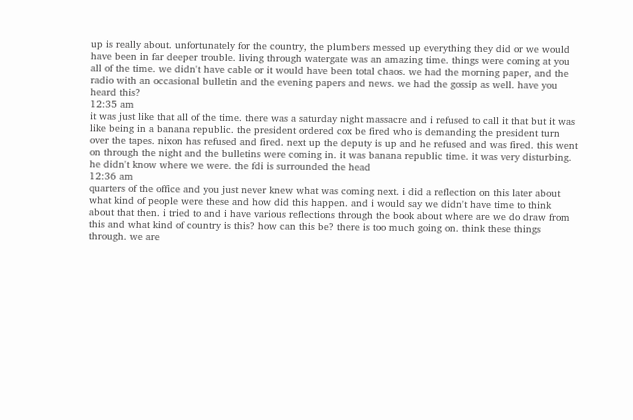up is really about. unfortunately for the country, the plumbers messed up everything they did or we would have been in far deeper trouble. living through watergate was an amazing time. things were coming at you all of the time. we didn't have cable or it would have been total chaos. we had the morning paper, and the radio with an occasional bulletin and the evening papers and news. we had the gossip as well. have you heard this?
12:35 am
it was just like that all of the time. there was a saturday night massacre and i refused to call it that but it was like being in a banana republic. the president ordered cox be fired who is demanding the president turn over the tapes. nixon has refused and fired. next up the deputy is up and he refused and was fired. this went on through the night and the bulletins were coming in. it was banana republic time. it was very disturbing. he didn't know where we were. the fdi is surrounded the head
12:36 am
quarters of the office and you just never knew what was coming next. i did a reflection on this later about what kind of people were these and how did this happen. and i would say we didn't have time to think about that then. i tried to and i have various reflections through the book about where are we do draw from this and what kind of country is this? how can this be? there is too much going on. think these things through. we are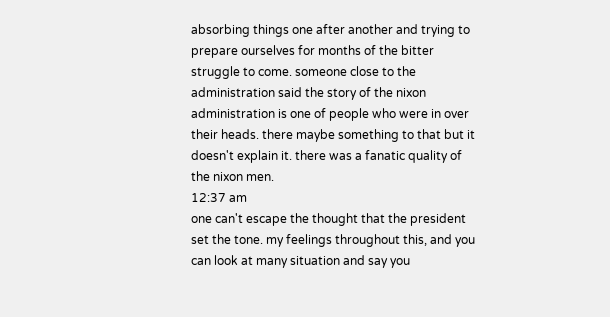absorbing things one after another and trying to prepare ourselves for months of the bitter struggle to come. someone close to the administration said the story of the nixon administration is one of people who were in over their heads. there maybe something to that but it doesn't explain it. there was a fanatic quality of the nixon men.
12:37 am
one can't escape the thought that the president set the tone. my feelings throughout this, and you can look at many situation and say you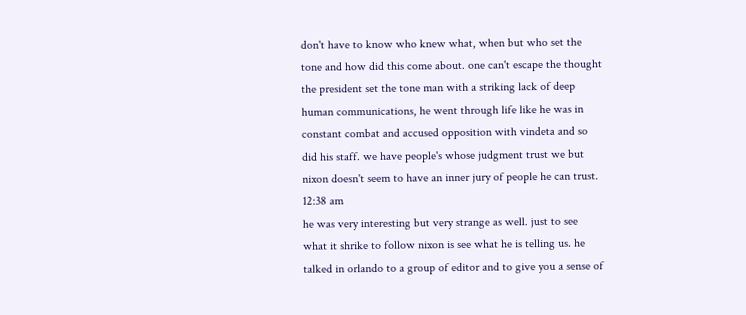don't have to know who knew what, when but who set the tone and how did this come about. one can't escape the thought the president set the tone man with a striking lack of deep human communications, he went through life like he was in constant combat and accused opposition with vindeta and so did his staff. we have people's whose judgment trust we but nixon doesn't seem to have an inner jury of people he can trust.
12:38 am
he was very interesting but very strange as well. just to see what it shrike to follow nixon is see what he is telling us. he talked in orlando to a group of editor and to give you a sense of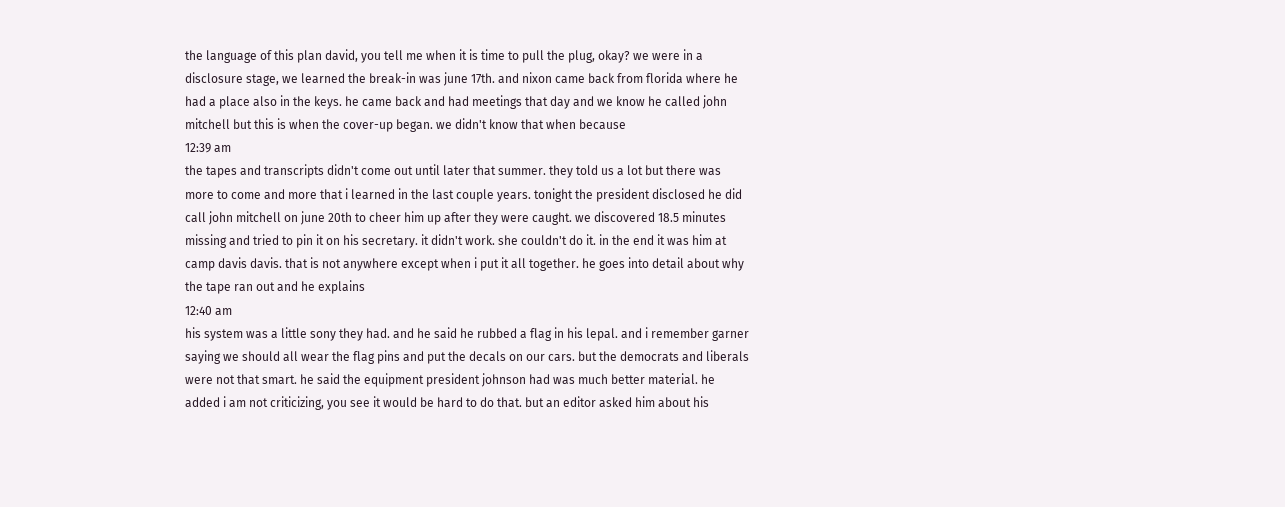the language of this plan david, you tell me when it is time to pull the plug, okay? we were in a disclosure stage, we learned the break-in was june 17th. and nixon came back from florida where he had a place also in the keys. he came back and had meetings that day and we know he called john mitchell but this is when the cover-up began. we didn't know that when because
12:39 am
the tapes and transcripts didn't come out until later that summer. they told us a lot but there was more to come and more that i learned in the last couple years. tonight the president disclosed he did call john mitchell on june 20th to cheer him up after they were caught. we discovered 18.5 minutes missing and tried to pin it on his secretary. it didn't work. she couldn't do it. in the end it was him at camp davis davis. that is not anywhere except when i put it all together. he goes into detail about why the tape ran out and he explains
12:40 am
his system was a little sony they had. and he said he rubbed a flag in his lepal. and i remember garner saying we should all wear the flag pins and put the decals on our cars. but the democrats and liberals were not that smart. he said the equipment president johnson had was much better material. he added i am not criticizing, you see it would be hard to do that. but an editor asked him about his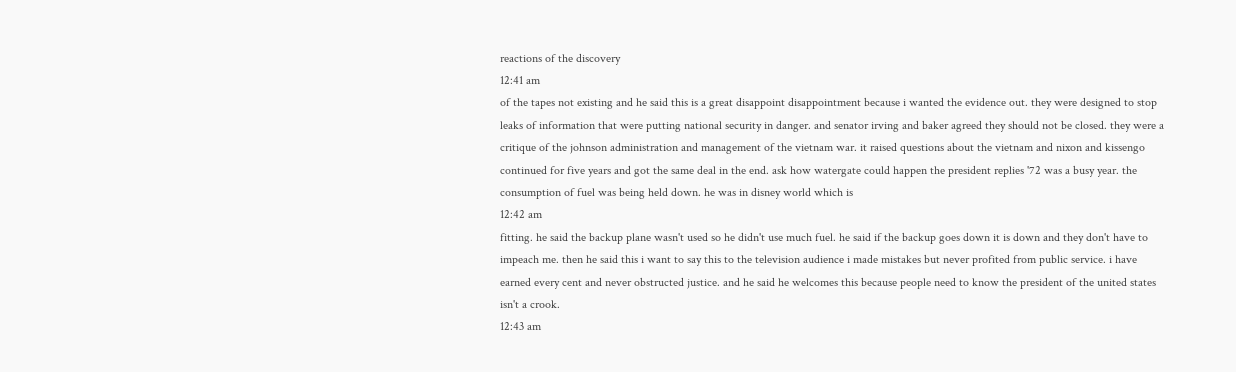reactions of the discovery
12:41 am
of the tapes not existing and he said this is a great disappoint disappointment because i wanted the evidence out. they were designed to stop leaks of information that were putting national security in danger. and senator irving and baker agreed they should not be closed. they were a critique of the johnson administration and management of the vietnam war. it raised questions about the vietnam and nixon and kissengo continued for five years and got the same deal in the end. ask how watergate could happen the president replies '72 was a busy year. the consumption of fuel was being held down. he was in disney world which is
12:42 am
fitting. he said the backup plane wasn't used so he didn't use much fuel. he said if the backup goes down it is down and they don't have to impeach me. then he said this i want to say this to the television audience i made mistakes but never profited from public service. i have earned every cent and never obstructed justice. and he said he welcomes this because people need to know the president of the united states isn't a crook.
12:43 am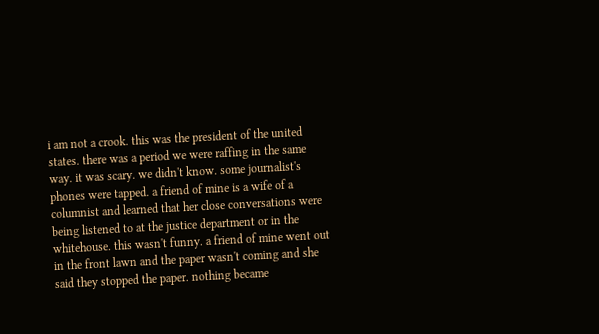i am not a crook. this was the president of the united states. there was a period we were raffing in the same way. it was scary. we didn't know. some journalist's phones were tapped. a friend of mine is a wife of a columnist and learned that her close conversations were being listened to at the justice department or in the whitehouse. this wasn't funny. a friend of mine went out in the front lawn and the paper wasn't coming and she said they stopped the paper. nothing became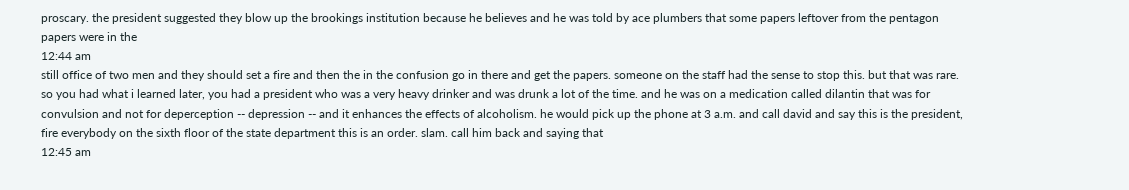proscary. the president suggested they blow up the brookings institution because he believes and he was told by ace plumbers that some papers leftover from the pentagon papers were in the
12:44 am
still office of two men and they should set a fire and then the in the confusion go in there and get the papers. someone on the staff had the sense to stop this. but that was rare. so you had what i learned later, you had a president who was a very heavy drinker and was drunk a lot of the time. and he was on a medication called dilantin that was for convulsion and not for deperception -- depression -- and it enhances the effects of alcoholism. he would pick up the phone at 3 a.m. and call david and say this is the president, fire everybody on the sixth floor of the state department this is an order. slam. call him back and saying that
12:45 am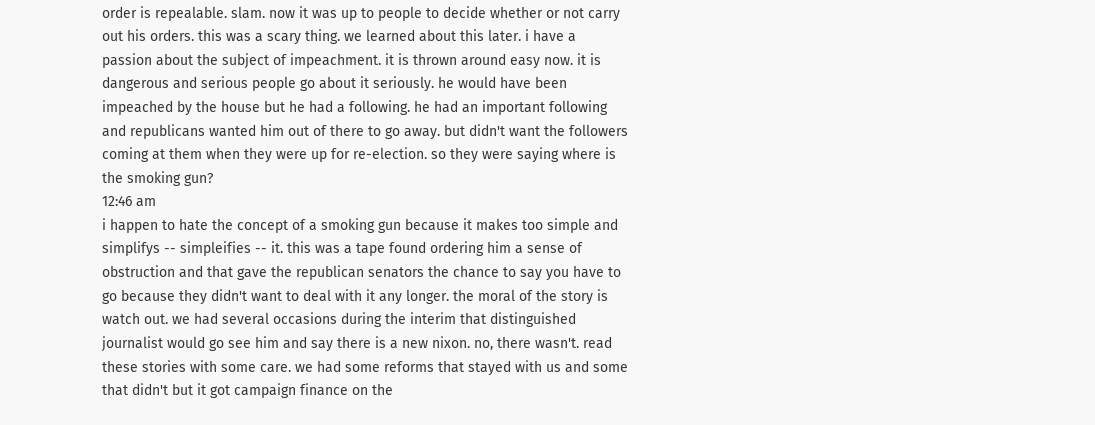order is repealable. slam. now it was up to people to decide whether or not carry out his orders. this was a scary thing. we learned about this later. i have a passion about the subject of impeachment. it is thrown around easy now. it is dangerous and serious people go about it seriously. he would have been impeached by the house but he had a following. he had an important following and republicans wanted him out of there to go away. but didn't want the followers coming at them when they were up for re-election. so they were saying where is the smoking gun?
12:46 am
i happen to hate the concept of a smoking gun because it makes too simple and simplifys -- simpleifies -- it. this was a tape found ordering him a sense of obstruction and that gave the republican senators the chance to say you have to go because they didn't want to deal with it any longer. the moral of the story is watch out. we had several occasions during the interim that distinguished journalist would go see him and say there is a new nixon. no, there wasn't. read these stories with some care. we had some reforms that stayed with us and some that didn't but it got campaign finance on the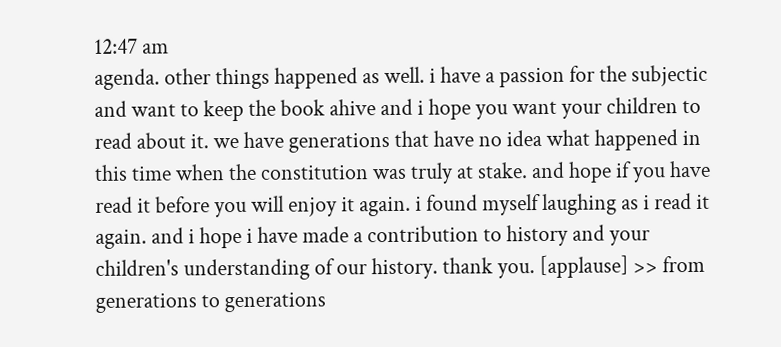12:47 am
agenda. other things happened as well. i have a passion for the subjectic and want to keep the book ahive and i hope you want your children to read about it. we have generations that have no idea what happened in this time when the constitution was truly at stake. and hope if you have read it before you will enjoy it again. i found myself laughing as i read it again. and i hope i have made a contribution to history and your children's understanding of our history. thank you. [applause] >> from generations to generations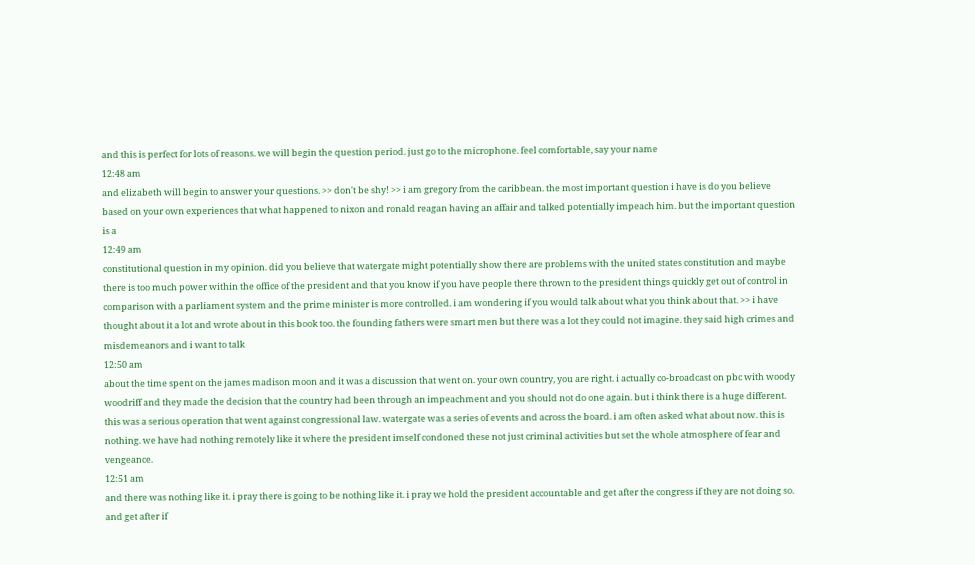and this is perfect for lots of reasons. we will begin the question period. just go to the microphone. feel comfortable, say your name
12:48 am
and elizabeth will begin to answer your questions. >> don't be shy! >> i am gregory from the caribbean. the most important question i have is do you believe based on your own experiences that what happened to nixon and ronald reagan having an affair and talked potentially impeach him. but the important question is a
12:49 am
constitutional question in my opinion. did you believe that watergate might potentially show there are problems with the united states constitution and maybe there is too much power within the office of the president and that you know if you have people there thrown to the president things quickly get out of control in comparison with a parliament system and the prime minister is more controlled. i am wondering if you would talk about what you think about that. >> i have thought about it a lot and wrote about in this book too. the founding fathers were smart men but there was a lot they could not imagine. they said high crimes and misdemeanors and i want to talk
12:50 am
about the time spent on the james madison moon and it was a discussion that went on. your own country, you are right. i actually co-broadcast on pbc with woody woodriff and they made the decision that the country had been through an impeachment and you should not do one again. but i think there is a huge different. this was a serious operation that went against congressional law. watergate was a series of events and across the board. i am often asked what about now. this is nothing. we have had nothing remotely like it where the president imself condoned these not just criminal activities but set the whole atmosphere of fear and vengeance.
12:51 am
and there was nothing like it. i pray there is going to be nothing like it. i pray we hold the president accountable and get after the congress if they are not doing so. and get after if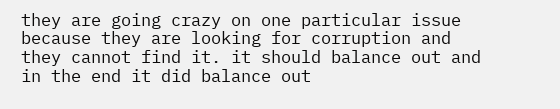they are going crazy on one particular issue because they are looking for corruption and they cannot find it. it should balance out and in the end it did balance out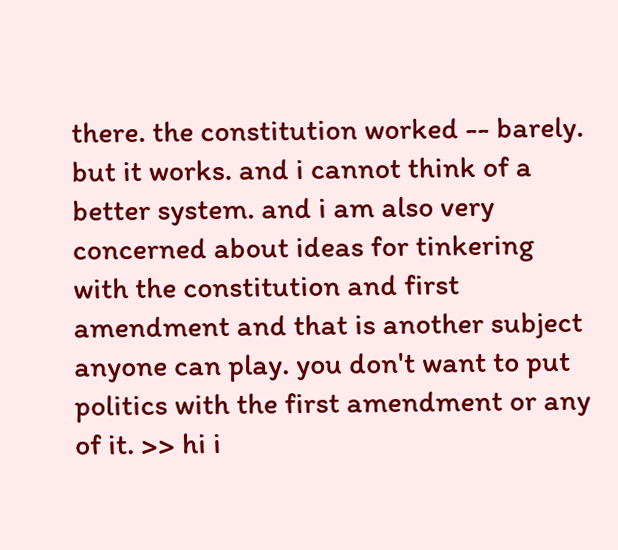there. the constitution worked -- barely. but it works. and i cannot think of a better system. and i am also very concerned about ideas for tinkering with the constitution and first amendment and that is another subject anyone can play. you don't want to put politics with the first amendment or any of it. >> hi i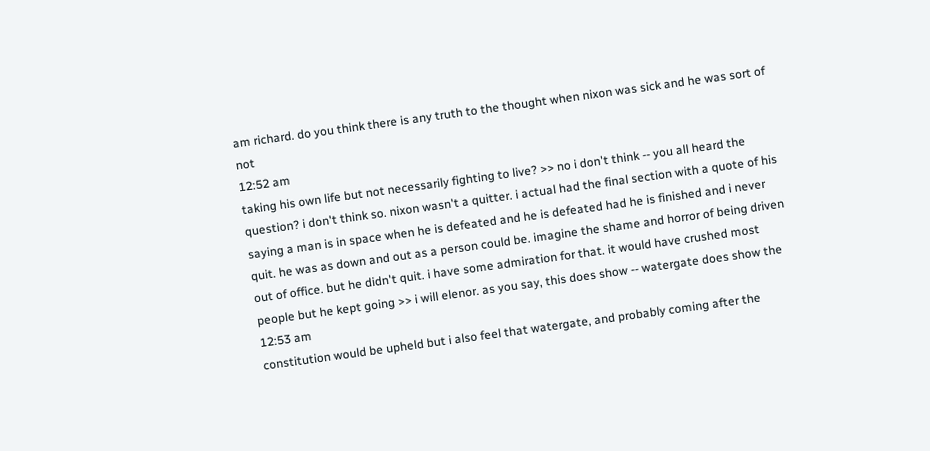am richard. do you think there is any truth to the thought when nixon was sick and he was sort of not
12:52 am
taking his own life but not necessarily fighting to live? >> no i don't think -- you all heard the question? i don't think so. nixon wasn't a quitter. i actual had the final section with a quote of his saying a man is in space when he is defeated and he is defeated had he is finished and i never quit. he was as down and out as a person could be. imagine the shame and horror of being driven out of office. but he didn't quit. i have some admiration for that. it would have crushed most people but he kept going >> i will elenor. as you say, this does show -- watergate does show the
12:53 am
constitution would be upheld but i also feel that watergate, and probably coming after the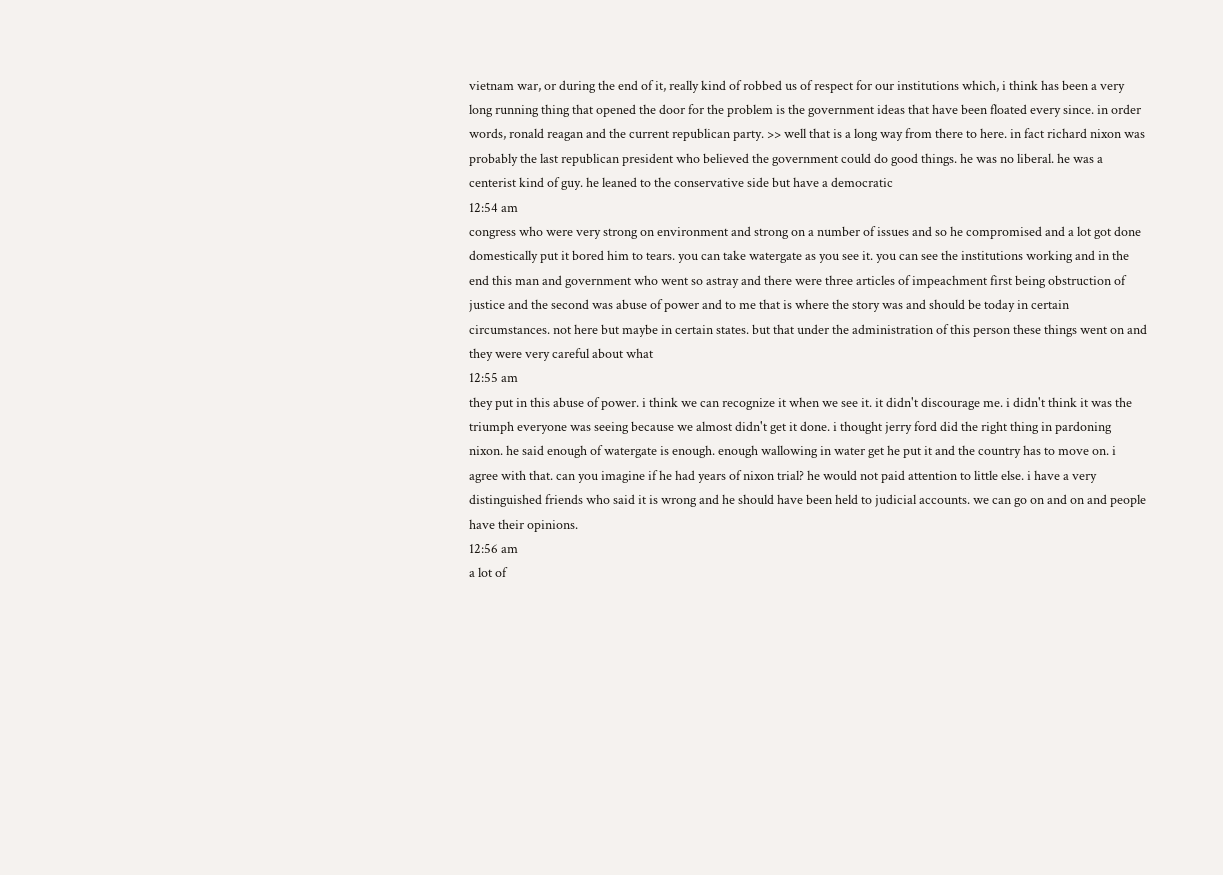vietnam war, or during the end of it, really kind of robbed us of respect for our institutions which, i think has been a very long running thing that opened the door for the problem is the government ideas that have been floated every since. in order words, ronald reagan and the current republican party. >> well that is a long way from there to here. in fact richard nixon was probably the last republican president who believed the government could do good things. he was no liberal. he was a centerist kind of guy. he leaned to the conservative side but have a democratic
12:54 am
congress who were very strong on environment and strong on a number of issues and so he compromised and a lot got done domestically put it bored him to tears. you can take watergate as you see it. you can see the institutions working and in the end this man and government who went so astray and there were three articles of impeachment first being obstruction of justice and the second was abuse of power and to me that is where the story was and should be today in certain circumstances. not here but maybe in certain states. but that under the administration of this person these things went on and they were very careful about what
12:55 am
they put in this abuse of power. i think we can recognize it when we see it. it didn't discourage me. i didn't think it was the triumph everyone was seeing because we almost didn't get it done. i thought jerry ford did the right thing in pardoning nixon. he said enough of watergate is enough. enough wallowing in water get he put it and the country has to move on. i agree with that. can you imagine if he had years of nixon trial? he would not paid attention to little else. i have a very distinguished friends who said it is wrong and he should have been held to judicial accounts. we can go on and on and people have their opinions.
12:56 am
a lot of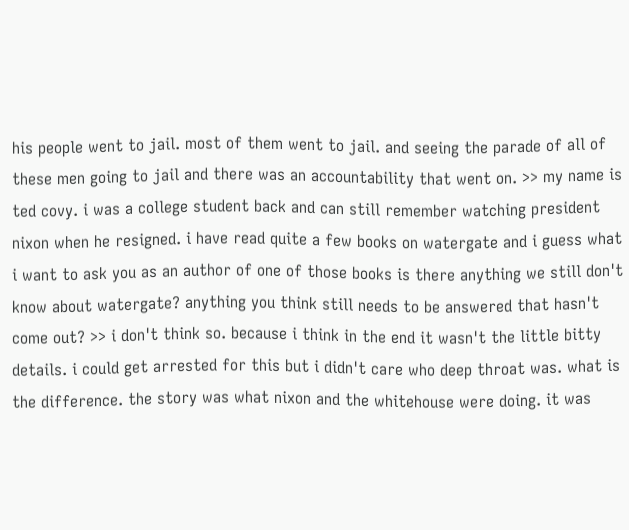his people went to jail. most of them went to jail. and seeing the parade of all of these men going to jail and there was an accountability that went on. >> my name is ted covy. i was a college student back and can still remember watching president nixon when he resigned. i have read quite a few books on watergate and i guess what i want to ask you as an author of one of those books is there anything we still don't know about watergate? anything you think still needs to be answered that hasn't come out? >> i don't think so. because i think in the end it wasn't the little bitty details. i could get arrested for this but i didn't care who deep throat was. what is the difference. the story was what nixon and the whitehouse were doing. it was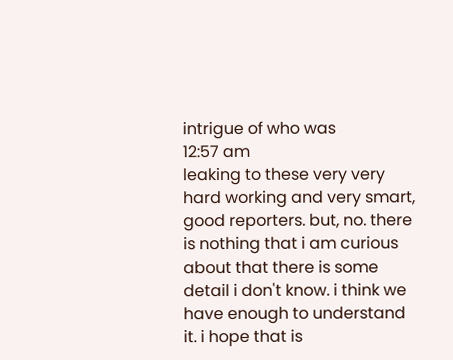intrigue of who was
12:57 am
leaking to these very very hard working and very smart, good reporters. but, no. there is nothing that i am curious about that there is some detail i don't know. i think we have enough to understand it. i hope that is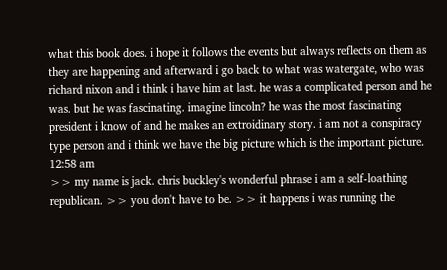what this book does. i hope it follows the events but always reflects on them as they are happening and afterward i go back to what was watergate, who was richard nixon and i think i have him at last. he was a complicated person and he was. but he was fascinating. imagine lincoln? he was the most fascinating president i know of and he makes an extroidinary story. i am not a conspiracy type person and i think we have the big picture which is the important picture.
12:58 am
>> my name is jack. chris buckley's wonderful phrase i am a self-loathing republican. >> you don't have to be. >> it happens i was running the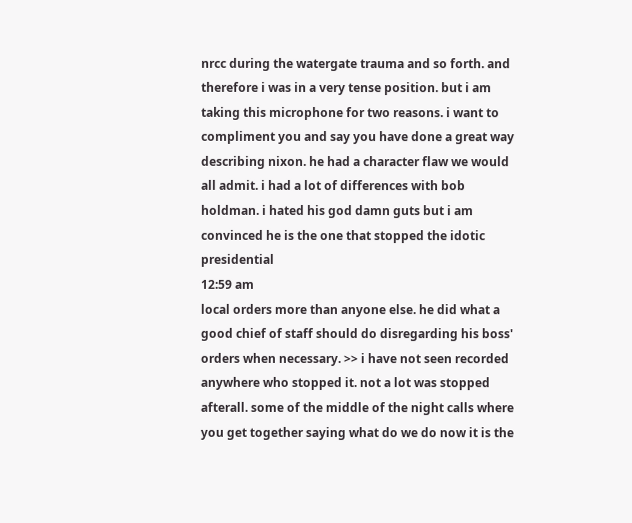nrcc during the watergate trauma and so forth. and therefore i was in a very tense position. but i am taking this microphone for two reasons. i want to compliment you and say you have done a great way describing nixon. he had a character flaw we would all admit. i had a lot of differences with bob holdman. i hated his god damn guts but i am convinced he is the one that stopped the idotic presidential
12:59 am
local orders more than anyone else. he did what a good chief of staff should do disregarding his boss' orders when necessary. >> i have not seen recorded anywhere who stopped it. not a lot was stopped afterall. some of the middle of the night calls where you get together saying what do we do now it is the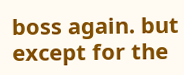boss again. but except for the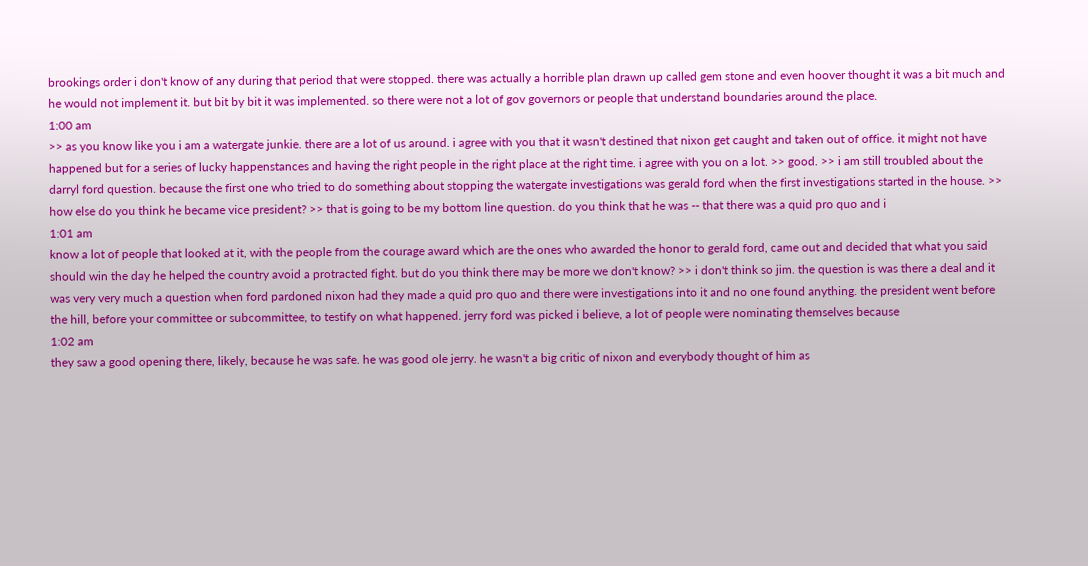brookings order i don't know of any during that period that were stopped. there was actually a horrible plan drawn up called gem stone and even hoover thought it was a bit much and he would not implement it. but bit by bit it was implemented. so there were not a lot of gov governors or people that understand boundaries around the place.
1:00 am
>> as you know like you i am a watergate junkie. there are a lot of us around. i agree with you that it wasn't destined that nixon get caught and taken out of office. it might not have happened but for a series of lucky happenstances and having the right people in the right place at the right time. i agree with you on a lot. >> good. >> i am still troubled about the darryl ford question. because the first one who tried to do something about stopping the watergate investigations was gerald ford when the first investigations started in the house. >> how else do you think he became vice president? >> that is going to be my bottom line question. do you think that he was -- that there was a quid pro quo and i
1:01 am
know a lot of people that looked at it, with the people from the courage award which are the ones who awarded the honor to gerald ford, came out and decided that what you said should win the day he helped the country avoid a protracted fight. but do you think there may be more we don't know? >> i don't think so jim. the question is was there a deal and it was very very much a question when ford pardoned nixon had they made a quid pro quo and there were investigations into it and no one found anything. the president went before the hill, before your committee or subcommittee, to testify on what happened. jerry ford was picked i believe, a lot of people were nominating themselves because
1:02 am
they saw a good opening there, likely, because he was safe. he was good ole jerry. he wasn't a big critic of nixon and everybody thought of him as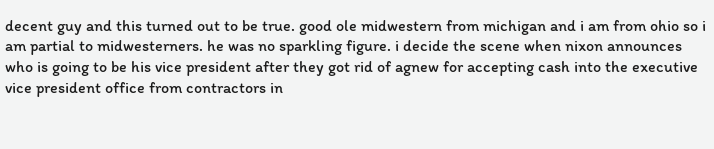decent guy and this turned out to be true. good ole midwestern from michigan and i am from ohio so i am partial to midwesterners. he was no sparkling figure. i decide the scene when nixon announces who is going to be his vice president after they got rid of agnew for accepting cash into the executive vice president office from contractors in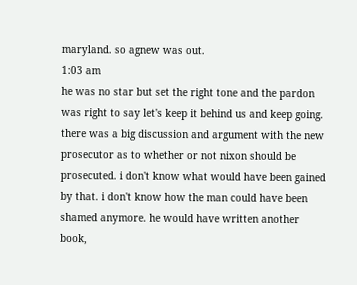maryland. so agnew was out.
1:03 am
he was no star but set the right tone and the pardon was right to say let's keep it behind us and keep going. there was a big discussion and argument with the new prosecutor as to whether or not nixon should be prosecuted. i don't know what would have been gained by that. i don't know how the man could have been shamed anymore. he would have written another book,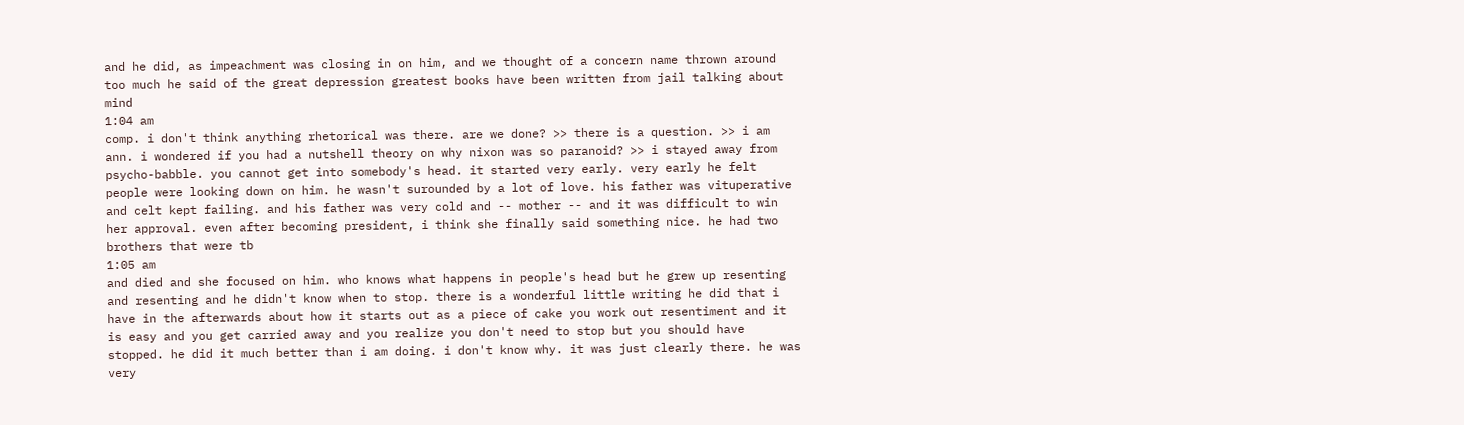and he did, as impeachment was closing in on him, and we thought of a concern name thrown around too much he said of the great depression greatest books have been written from jail talking about mind
1:04 am
comp. i don't think anything rhetorical was there. are we done? >> there is a question. >> i am ann. i wondered if you had a nutshell theory on why nixon was so paranoid? >> i stayed away from psycho-babble. you cannot get into somebody's head. it started very early. very early he felt people were looking down on him. he wasn't surounded by a lot of love. his father was vituperative and celt kept failing. and his father was very cold and -- mother -- and it was difficult to win her approval. even after becoming president, i think she finally said something nice. he had two brothers that were tb
1:05 am
and died and she focused on him. who knows what happens in people's head but he grew up resenting and resenting and he didn't know when to stop. there is a wonderful little writing he did that i have in the afterwards about how it starts out as a piece of cake you work out resentiment and it is easy and you get carried away and you realize you don't need to stop but you should have stopped. he did it much better than i am doing. i don't know why. it was just clearly there. he was very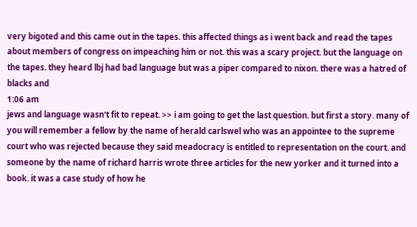very bigoted and this came out in the tapes. this affected things as i went back and read the tapes about members of congress on impeaching him or not. this was a scary project. but the language on the tapes. they heard lbj had bad language but was a piper compared to nixon. there was a hatred of blacks and
1:06 am
jews and language wasn't fit to repeat. >> i am going to get the last question. but first a story. many of you will remember a fellow by the name of herald carlswel who was an appointee to the supreme court who was rejected because they said meadocracy is entitled to representation on the court. and someone by the name of richard harris wrote three articles for the new yorker and it turned into a book. it was a case study of how he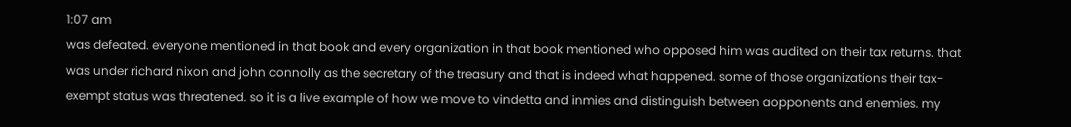1:07 am
was defeated. everyone mentioned in that book and every organization in that book mentioned who opposed him was audited on their tax returns. that was under richard nixon and john connolly as the secretary of the treasury and that is indeed what happened. some of those organizations their tax-exempt status was threatened. so it is a live example of how we move to vindetta and inmies and distinguish between aopponents and enemies. my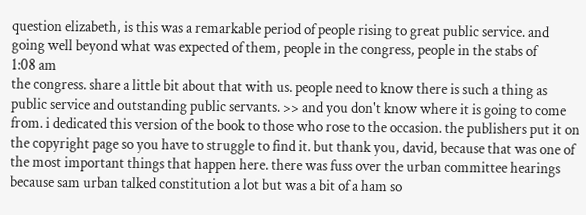question elizabeth, is this was a remarkable period of people rising to great public service. and going well beyond what was expected of them, people in the congress, people in the stabs of
1:08 am
the congress. share a little bit about that with us. people need to know there is such a thing as public service and outstanding public servants. >> and you don't know where it is going to come from. i dedicated this version of the book to those who rose to the occasion. the publishers put it on the copyright page so you have to struggle to find it. but thank you, david, because that was one of the most important things that happen here. there was fuss over the urban committee hearings because sam urban talked constitution a lot but was a bit of a ham so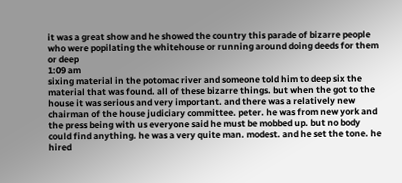it was a great show and he showed the country this parade of bizarre people who were popilating the whitehouse or running around doing deeds for them or deep
1:09 am
sixing material in the potomac river and someone told him to deep six the material that was found. all of these bizarre things. but when the got to the house it was serious and very important. and there was a relatively new chairman of the house judiciary committee. peter. he was from new york and the press being with us everyone said he must be mobbed up. but no body could find anything. he was a very quite man. modest. and he set the tone. he hired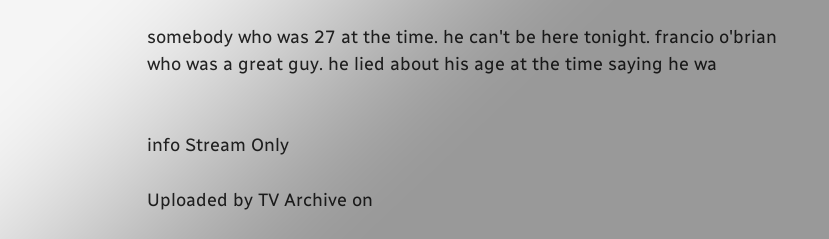somebody who was 27 at the time. he can't be here tonight. francio o'brian who was a great guy. he lied about his age at the time saying he wa


info Stream Only

Uploaded by TV Archive on